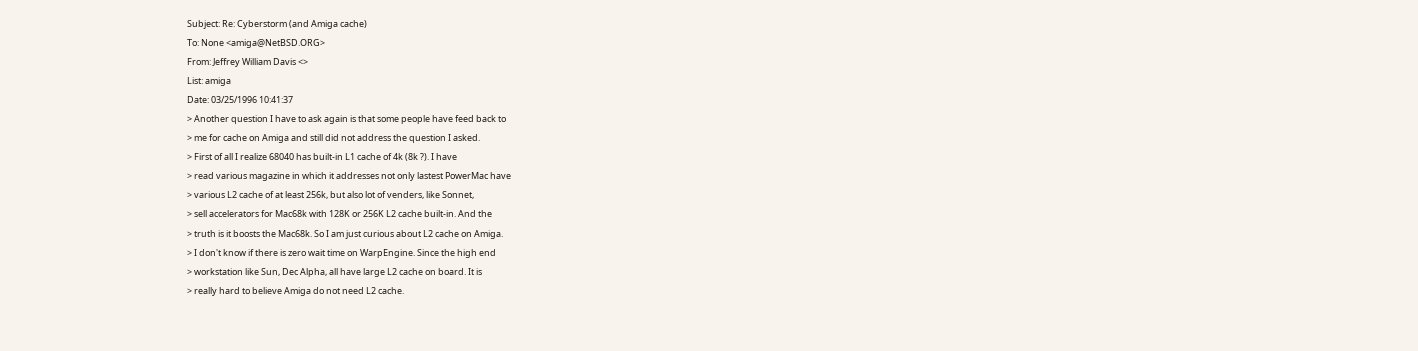Subject: Re: Cyberstorm (and Amiga cache)
To: None <amiga@NetBSD.ORG>
From: Jeffrey William Davis <>
List: amiga
Date: 03/25/1996 10:41:37
> Another question I have to ask again is that some people have feed back to
> me for cache on Amiga and still did not address the question I asked.
> First of all I realize 68040 has built-in L1 cache of 4k (8k ?). I have
> read various magazine in which it addresses not only lastest PowerMac have
> various L2 cache of at least 256k, but also lot of venders, like Sonnet,
> sell accelerators for Mac68k with 128K or 256K L2 cache built-in. And the
> truth is it boosts the Mac68k. So I am just curious about L2 cache on Amiga.
> I don't know if there is zero wait time on WarpEngine. Since the high end
> workstation like Sun, Dec Alpha, all have large L2 cache on board. It is
> really hard to believe Amiga do not need L2 cache.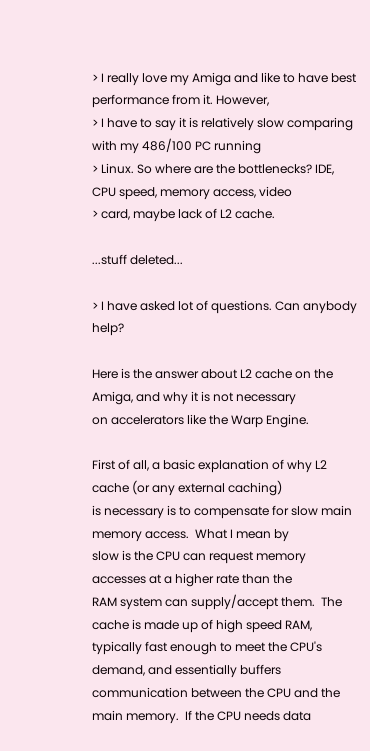> I really love my Amiga and like to have best performance from it. However,
> I have to say it is relatively slow comparing with my 486/100 PC running
> Linux. So where are the bottlenecks? IDE, CPU speed, memory access, video
> card, maybe lack of L2 cache.

...stuff deleted...

> I have asked lot of questions. Can anybody help?

Here is the answer about L2 cache on the Amiga, and why it is not necessary
on accelerators like the Warp Engine.

First of all, a basic explanation of why L2 cache (or any external caching)
is necessary is to compensate for slow main memory access.  What I mean by
slow is the CPU can request memory accesses at a higher rate than the
RAM system can supply/accept them.  The cache is made up of high speed RAM,
typically fast enough to meet the CPU's demand, and essentially buffers
communication between the CPU and the main memory.  If the CPU needs data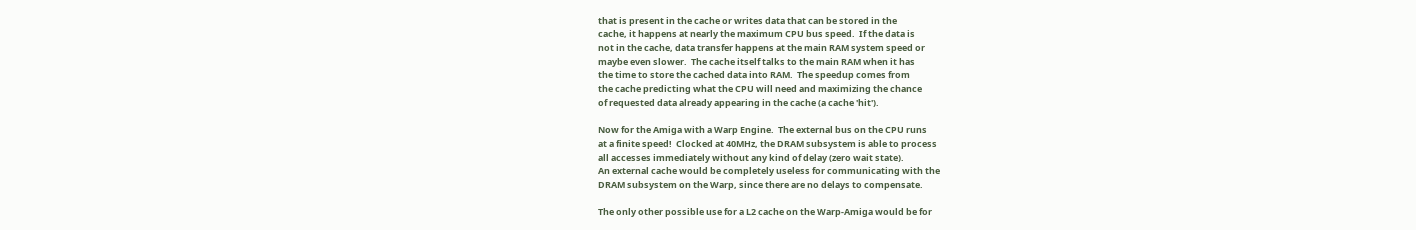that is present in the cache or writes data that can be stored in the
cache, it happens at nearly the maximum CPU bus speed.  If the data is
not in the cache, data transfer happens at the main RAM system speed or
maybe even slower.  The cache itself talks to the main RAM when it has
the time to store the cached data into RAM.  The speedup comes from
the cache predicting what the CPU will need and maximizing the chance
of requested data already appearing in the cache (a cache 'hit').

Now for the Amiga with a Warp Engine.  The external bus on the CPU runs
at a finite speed!  Clocked at 40MHz, the DRAM subsystem is able to process
all accesses immediately without any kind of delay (zero wait state).
An external cache would be completely useless for communicating with the
DRAM subsystem on the Warp, since there are no delays to compensate.

The only other possible use for a L2 cache on the Warp-Amiga would be for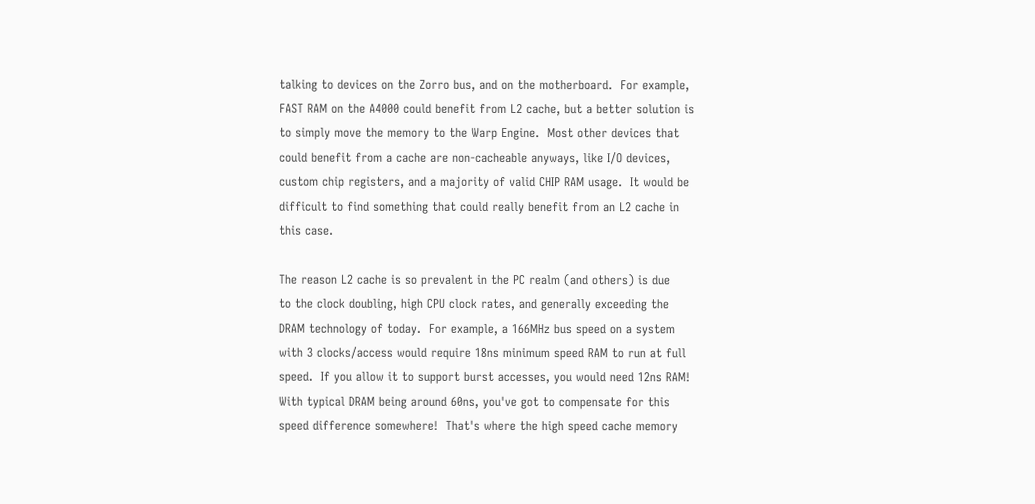talking to devices on the Zorro bus, and on the motherboard.  For example,
FAST RAM on the A4000 could benefit from L2 cache, but a better solution is
to simply move the memory to the Warp Engine.  Most other devices that
could benefit from a cache are non-cacheable anyways, like I/O devices,
custom chip registers, and a majority of valid CHIP RAM usage.  It would be
difficult to find something that could really benefit from an L2 cache in
this case.

The reason L2 cache is so prevalent in the PC realm (and others) is due
to the clock doubling, high CPU clock rates, and generally exceeding the
DRAM technology of today.  For example, a 166MHz bus speed on a system
with 3 clocks/access would require 18ns minimum speed RAM to run at full
speed.  If you allow it to support burst accesses, you would need 12ns RAM!
With typical DRAM being around 60ns, you've got to compensate for this
speed difference somewhere!  That's where the high speed cache memory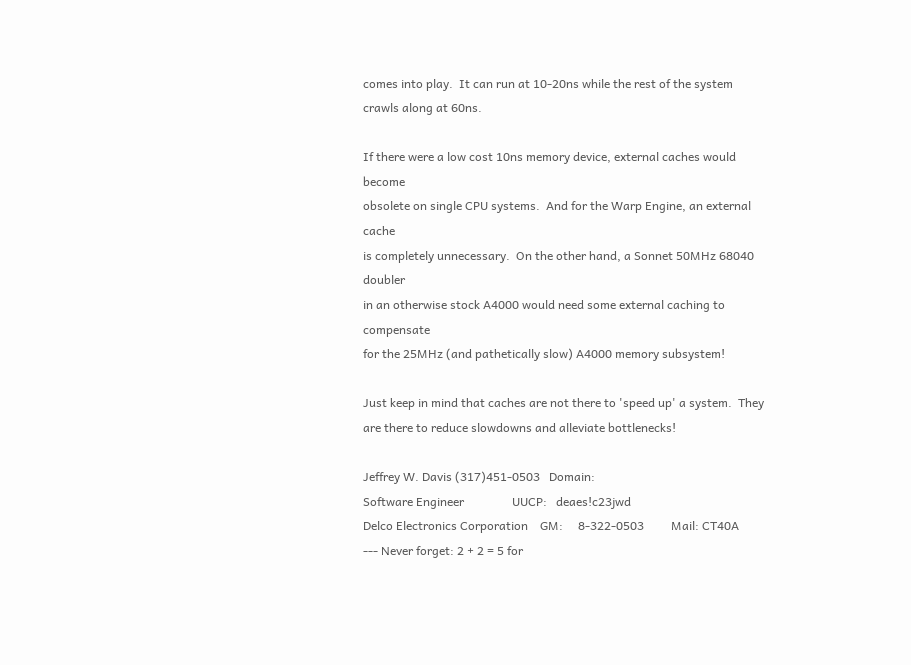comes into play.  It can run at 10-20ns while the rest of the system
crawls along at 60ns.

If there were a low cost 10ns memory device, external caches would become
obsolete on single CPU systems.  And for the Warp Engine, an external cache
is completely unnecessary.  On the other hand, a Sonnet 50MHz 68040 doubler
in an otherwise stock A4000 would need some external caching to compensate
for the 25MHz (and pathetically slow) A4000 memory subsystem!

Just keep in mind that caches are not there to 'speed up' a system.  They
are there to reduce slowdowns and alleviate bottlenecks!

Jeffrey W. Davis (317)451-0503   Domain:
Software Engineer                UUCP:   deaes!c23jwd
Delco Electronics Corporation    GM:     8-322-0503         Mail: CT40A
--- Never forget: 2 + 2 = 5 for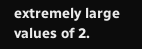extremely large values of 2.